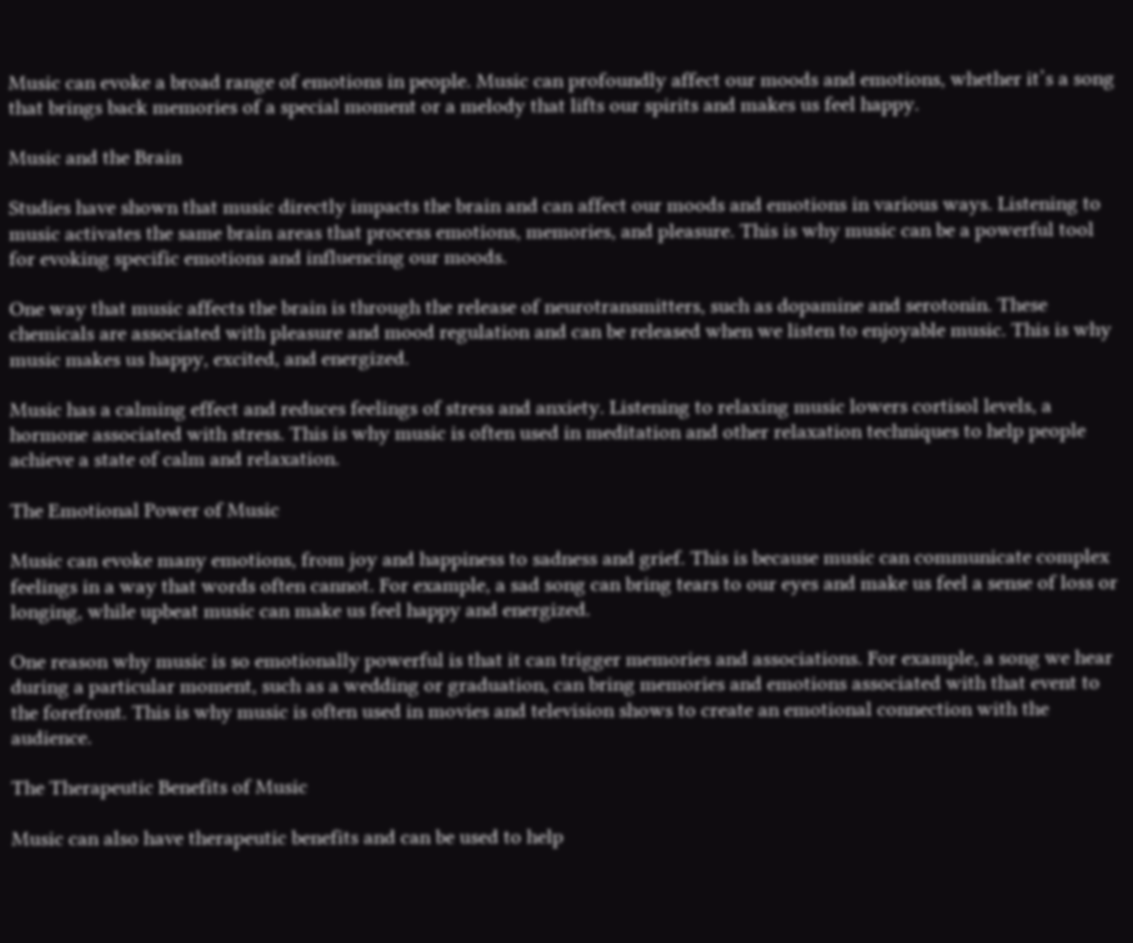Music can evoke a broad range of emotions in people. Music can profoundly affect our moods and emotions, whether it’s a song that brings back memories of a special moment or a melody that lifts our spirits and makes us feel happy.

Music and the Brain

Studies have shown that music directly impacts the brain and can affect our moods and emotions in various ways. Listening to music activates the same brain areas that process emotions, memories, and pleasure. This is why music can be a powerful tool for evoking specific emotions and influencing our moods.

One way that music affects the brain is through the release of neurotransmitters, such as dopamine and serotonin. These chemicals are associated with pleasure and mood regulation and can be released when we listen to enjoyable music. This is why music makes us happy, excited, and energized.

Music has a calming effect and reduces feelings of stress and anxiety. Listening to relaxing music lowers cortisol levels, a hormone associated with stress. This is why music is often used in meditation and other relaxation techniques to help people achieve a state of calm and relaxation.

The Emotional Power of Music

Music can evoke many emotions, from joy and happiness to sadness and grief. This is because music can communicate complex feelings in a way that words often cannot. For example, a sad song can bring tears to our eyes and make us feel a sense of loss or longing, while upbeat music can make us feel happy and energized.

One reason why music is so emotionally powerful is that it can trigger memories and associations. For example, a song we hear during a particular moment, such as a wedding or graduation, can bring memories and emotions associated with that event to the forefront. This is why music is often used in movies and television shows to create an emotional connection with the audience.

The Therapeutic Benefits of Music

Music can also have therapeutic benefits and can be used to help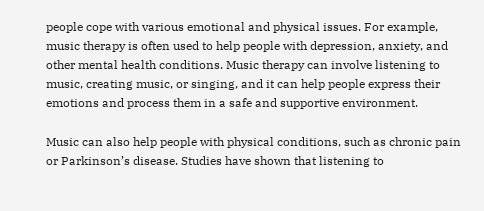people cope with various emotional and physical issues. For example, music therapy is often used to help people with depression, anxiety, and other mental health conditions. Music therapy can involve listening to music, creating music, or singing, and it can help people express their emotions and process them in a safe and supportive environment.

Music can also help people with physical conditions, such as chronic pain or Parkinson’s disease. Studies have shown that listening to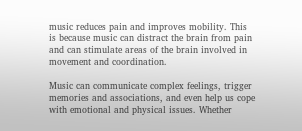music reduces pain and improves mobility. This is because music can distract the brain from pain and can stimulate areas of the brain involved in movement and coordination.

Music can communicate complex feelings, trigger memories and associations, and even help us cope with emotional and physical issues. Whether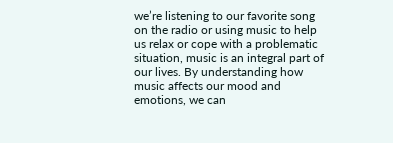we’re listening to our favorite song on the radio or using music to help us relax or cope with a problematic situation, music is an integral part of our lives. By understanding how music affects our mood and emotions, we can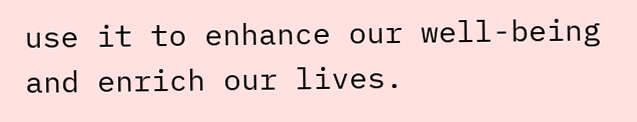use it to enhance our well-being and enrich our lives.